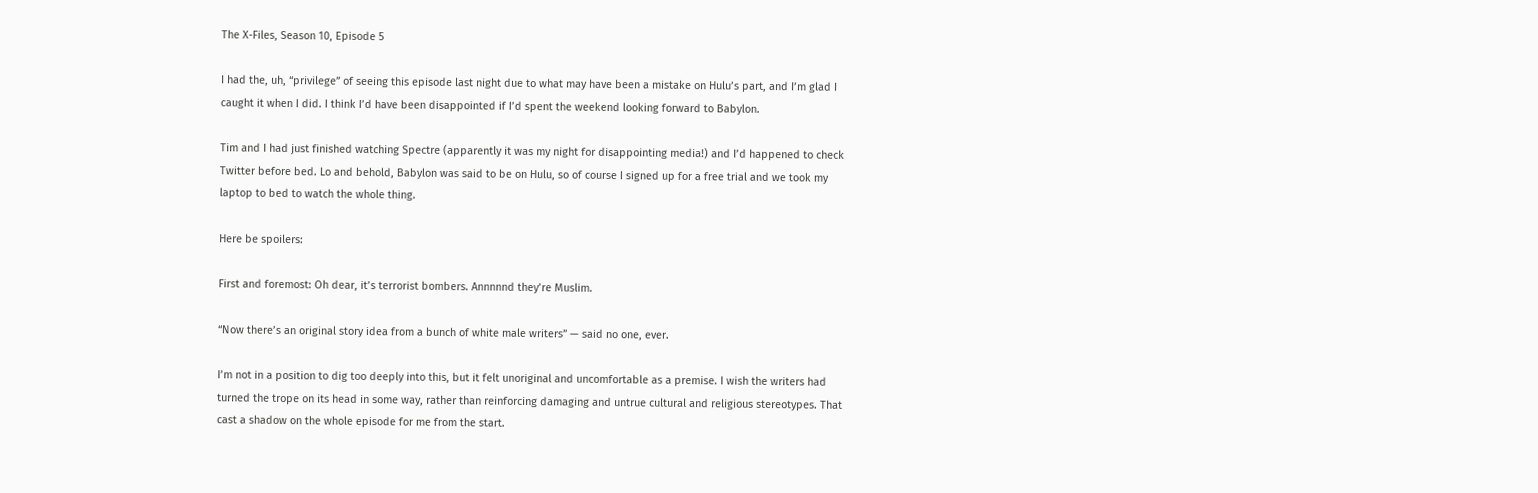The X-Files, Season 10, Episode 5

I had the, uh, “privilege” of seeing this episode last night due to what may have been a mistake on Hulu’s part, and I’m glad I caught it when I did. I think I’d have been disappointed if I’d spent the weekend looking forward to Babylon.

Tim and I had just finished watching Spectre (apparently it was my night for disappointing media!) and I’d happened to check Twitter before bed. Lo and behold, Babylon was said to be on Hulu, so of course I signed up for a free trial and we took my laptop to bed to watch the whole thing.

Here be spoilers:

First and foremost: Oh dear, it’s terrorist bombers. Annnnnd they’re Muslim.

“Now there’s an original story idea from a bunch of white male writers” — said no one, ever.

I’m not in a position to dig too deeply into this, but it felt unoriginal and uncomfortable as a premise. I wish the writers had turned the trope on its head in some way, rather than reinforcing damaging and untrue cultural and religious stereotypes. That cast a shadow on the whole episode for me from the start.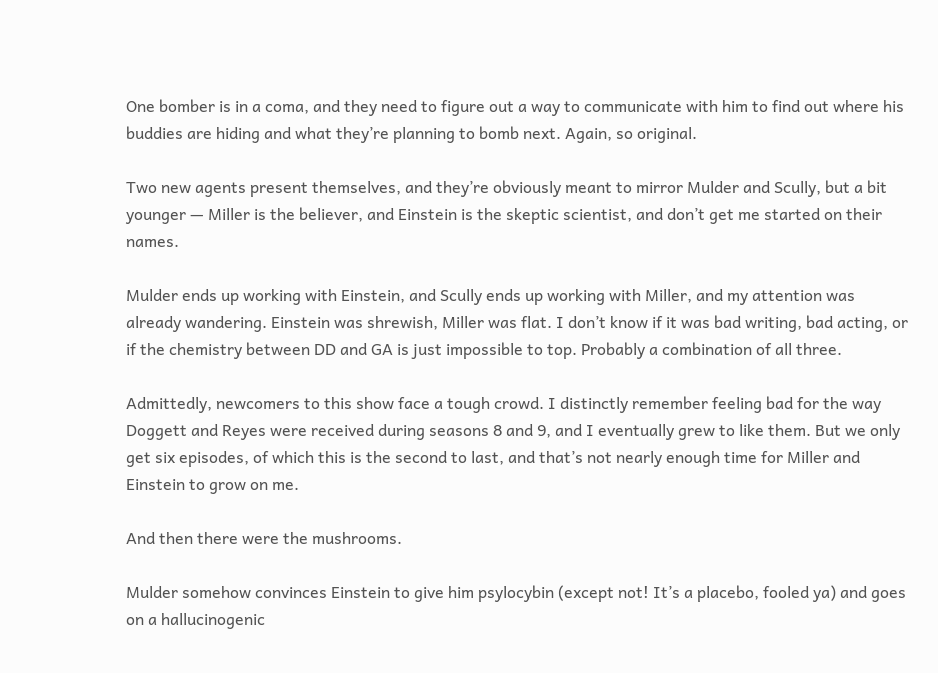One bomber is in a coma, and they need to figure out a way to communicate with him to find out where his buddies are hiding and what they’re planning to bomb next. Again, so original.

Two new agents present themselves, and they’re obviously meant to mirror Mulder and Scully, but a bit younger — Miller is the believer, and Einstein is the skeptic scientist, and don’t get me started on their names.

Mulder ends up working with Einstein, and Scully ends up working with Miller, and my attention was already wandering. Einstein was shrewish, Miller was flat. I don’t know if it was bad writing, bad acting, or if the chemistry between DD and GA is just impossible to top. Probably a combination of all three.

Admittedly, newcomers to this show face a tough crowd. I distinctly remember feeling bad for the way Doggett and Reyes were received during seasons 8 and 9, and I eventually grew to like them. But we only get six episodes, of which this is the second to last, and that’s not nearly enough time for Miller and Einstein to grow on me.

And then there were the mushrooms.

Mulder somehow convinces Einstein to give him psylocybin (except not! It’s a placebo, fooled ya) and goes on a hallucinogenic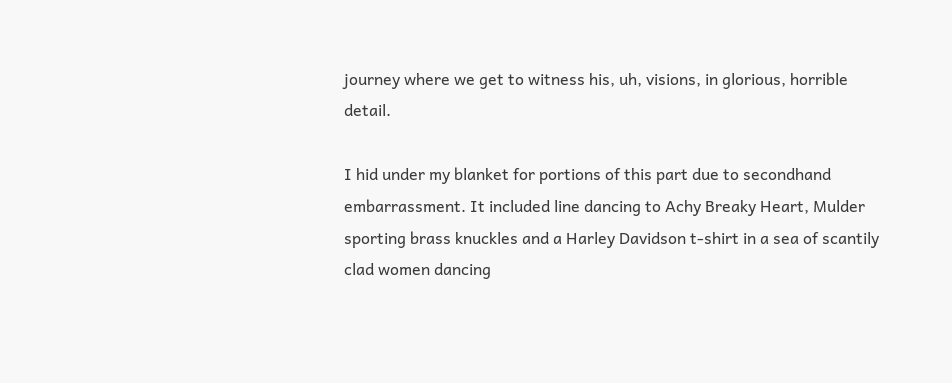journey where we get to witness his, uh, visions, in glorious, horrible detail.

I hid under my blanket for portions of this part due to secondhand embarrassment. It included line dancing to Achy Breaky Heart, Mulder sporting brass knuckles and a Harley Davidson t-shirt in a sea of scantily clad women dancing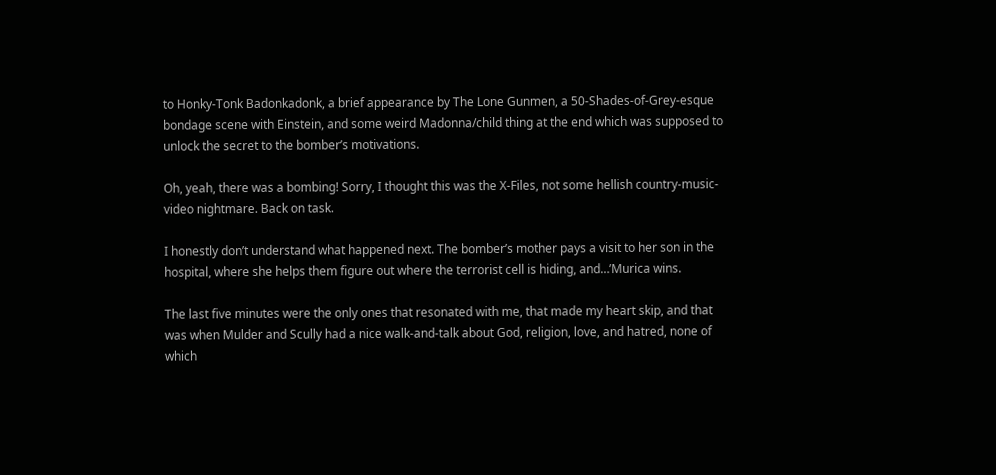to Honky-Tonk Badonkadonk, a brief appearance by The Lone Gunmen, a 50-Shades-of-Grey-esque bondage scene with Einstein, and some weird Madonna/child thing at the end which was supposed to unlock the secret to the bomber’s motivations.

Oh, yeah, there was a bombing! Sorry, I thought this was the X-Files, not some hellish country-music-video nightmare. Back on task.

I honestly don’t understand what happened next. The bomber’s mother pays a visit to her son in the hospital, where she helps them figure out where the terrorist cell is hiding, and…’Murica wins.

The last five minutes were the only ones that resonated with me, that made my heart skip, and that was when Mulder and Scully had a nice walk-and-talk about God, religion, love, and hatred, none of which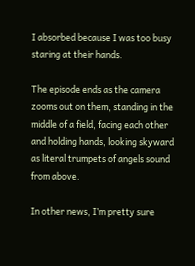I absorbed because I was too busy staring at their hands.

The episode ends as the camera zooms out on them, standing in the middle of a field, facing each other and holding hands, looking skyward as literal trumpets of angels sound from above.

In other news, I’m pretty sure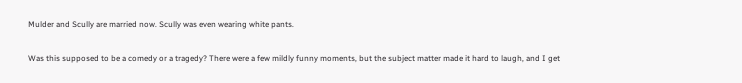Mulder and Scully are married now. Scully was even wearing white pants.

Was this supposed to be a comedy or a tragedy? There were a few mildly funny moments, but the subject matter made it hard to laugh, and I get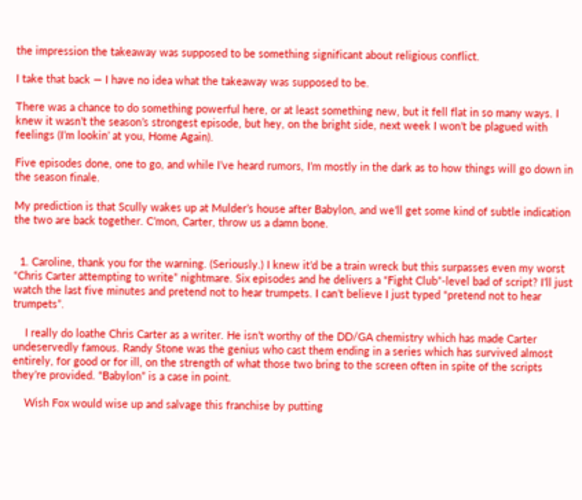the impression the takeaway was supposed to be something significant about religious conflict.

I take that back — I have no idea what the takeaway was supposed to be.

There was a chance to do something powerful here, or at least something new, but it fell flat in so many ways. I knew it wasn’t the season’s strongest episode, but hey, on the bright side, next week I won’t be plagued with feelings (I’m lookin’ at you, Home Again).

Five episodes done, one to go, and while I’ve heard rumors, I’m mostly in the dark as to how things will go down in the season finale.

My prediction is that Scully wakes up at Mulder’s house after Babylon, and we’ll get some kind of subtle indication the two are back together. C’mon, Carter, throw us a damn bone.


  1. Caroline, thank you for the warning. (Seriously.) I knew it’d be a train wreck but this surpasses even my worst “Chris Carter attempting to write” nightmare. Six episodes and he delivers a “Fight Club”-level bad of script? I’ll just watch the last five minutes and pretend not to hear trumpets. I can’t believe I just typed “pretend not to hear trumpets”.

    I really do loathe Chris Carter as a writer. He isn’t worthy of the DD/GA chemistry which has made Carter undeservedly famous. Randy Stone was the genius who cast them ending in a series which has survived almost entirely, for good or for ill, on the strength of what those two bring to the screen often in spite of the scripts they’re provided. “Babylon” is a case in point.

    Wish Fox would wise up and salvage this franchise by putting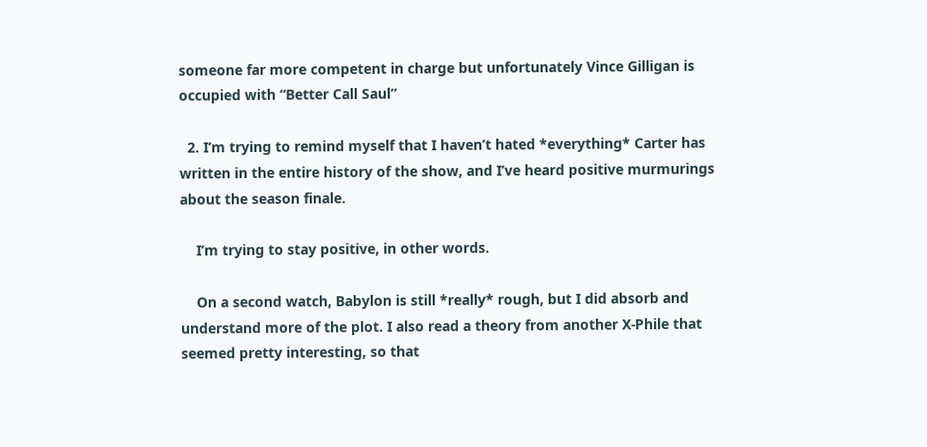someone far more competent in charge but unfortunately Vince Gilligan is occupied with “Better Call Saul”

  2. I’m trying to remind myself that I haven’t hated *everything* Carter has written in the entire history of the show, and I’ve heard positive murmurings about the season finale.

    I’m trying to stay positive, in other words.

    On a second watch, Babylon is still *really* rough, but I did absorb and understand more of the plot. I also read a theory from another X-Phile that seemed pretty interesting, so that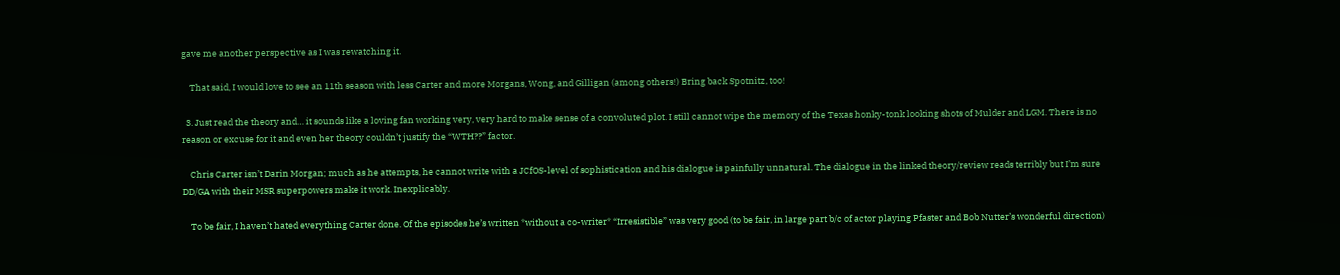gave me another perspective as I was rewatching it.

    That said, I would love to see an 11th season with less Carter and more Morgans, Wong, and Gilligan (among others!) Bring back Spotnitz, too!

  3. Just read the theory and… it sounds like a loving fan working very, very hard to make sense of a convoluted plot. I still cannot wipe the memory of the Texas honky-tonk looking shots of Mulder and LGM. There is no reason or excuse for it and even her theory couldn’t justify the “WTH??” factor.

    Chris Carter isn’t Darin Morgan; much as he attempts, he cannot write with a JCfOS-level of sophistication and his dialogue is painfully unnatural. The dialogue in the linked theory/review reads terribly but I’m sure DD/GA with their MSR superpowers make it work. Inexplicably.

    To be fair, I haven’t hated everything Carter done. Of the episodes he’s written *without a co-writer* “Irresistible” was very good (to be fair, in large part b/c of actor playing Pfaster and Bob Nutter’s wonderful direction)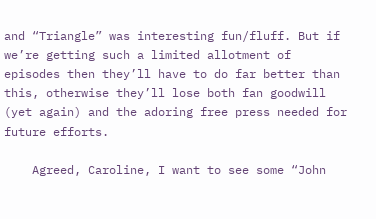and “Triangle” was interesting fun/fluff. But if we’re getting such a limited allotment of episodes then they’ll have to do far better than this, otherwise they’ll lose both fan goodwill (yet again) and the adoring free press needed for future efforts.

    Agreed, Caroline, I want to see some “John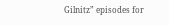Gilnitz” episodes for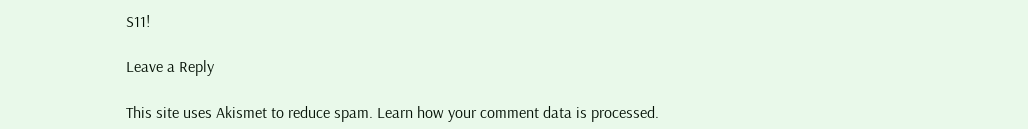S11!

Leave a Reply

This site uses Akismet to reduce spam. Learn how your comment data is processed.